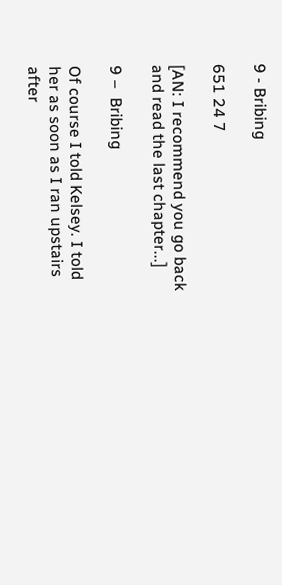9 - Bribing

651 24 7

[AN: I recommend you go back and read the last chapter...]

9 –  Bribing

Of course I told Kelsey. I told her as soon as I ran upstairs after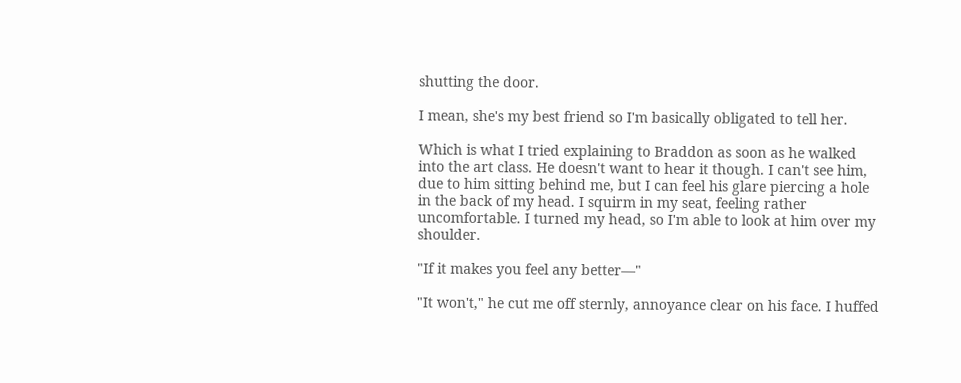shutting the door.

I mean, she's my best friend so I'm basically obligated to tell her.

Which is what I tried explaining to Braddon as soon as he walked into the art class. He doesn't want to hear it though. I can't see him, due to him sitting behind me, but I can feel his glare piercing a hole in the back of my head. I squirm in my seat, feeling rather uncomfortable. I turned my head, so I'm able to look at him over my shoulder.

"If it makes you feel any better—"

"It won't," he cut me off sternly, annoyance clear on his face. I huffed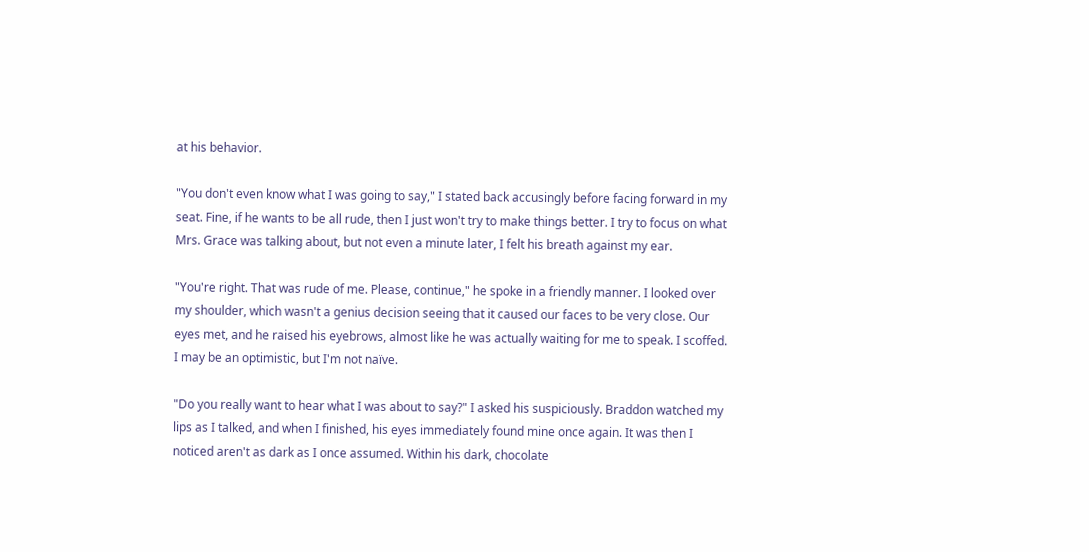at his behavior.

"You don't even know what I was going to say," I stated back accusingly before facing forward in my seat. Fine, if he wants to be all rude, then I just won't try to make things better. I try to focus on what Mrs. Grace was talking about, but not even a minute later, I felt his breath against my ear.

"You're right. That was rude of me. Please, continue," he spoke in a friendly manner. I looked over my shoulder, which wasn't a genius decision seeing that it caused our faces to be very close. Our eyes met, and he raised his eyebrows, almost like he was actually waiting for me to speak. I scoffed. I may be an optimistic, but I'm not naïve.

"Do you really want to hear what I was about to say?" I asked his suspiciously. Braddon watched my lips as I talked, and when I finished, his eyes immediately found mine once again. It was then I noticed aren't as dark as I once assumed. Within his dark, chocolate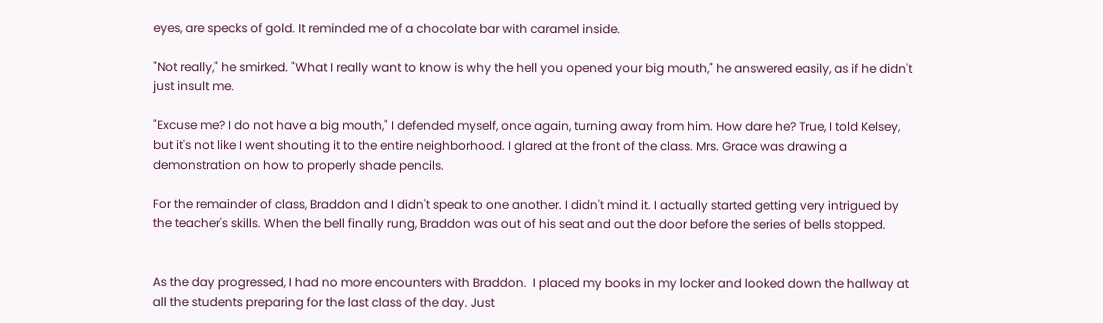eyes, are specks of gold. It reminded me of a chocolate bar with caramel inside.

"Not really," he smirked. "What I really want to know is why the hell you opened your big mouth," he answered easily, as if he didn't just insult me.

"Excuse me? I do not have a big mouth," I defended myself, once again, turning away from him. How dare he? True, I told Kelsey, but it's not like I went shouting it to the entire neighborhood. I glared at the front of the class. Mrs. Grace was drawing a demonstration on how to properly shade pencils.

For the remainder of class, Braddon and I didn't speak to one another. I didn't mind it. I actually started getting very intrigued by the teacher's skills. When the bell finally rung, Braddon was out of his seat and out the door before the series of bells stopped.


As the day progressed, I had no more encounters with Braddon.  I placed my books in my locker and looked down the hallway at all the students preparing for the last class of the day. Just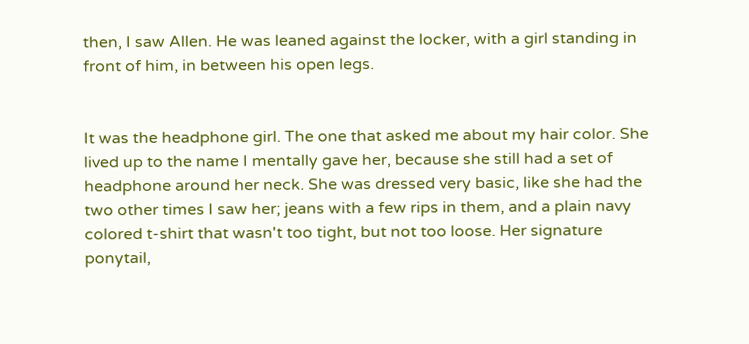then, I saw Allen. He was leaned against the locker, with a girl standing in front of him, in between his open legs.


It was the headphone girl. The one that asked me about my hair color. She lived up to the name I mentally gave her, because she still had a set of headphone around her neck. She was dressed very basic, like she had the two other times I saw her; jeans with a few rips in them, and a plain navy colored t-shirt that wasn't too tight, but not too loose. Her signature ponytail,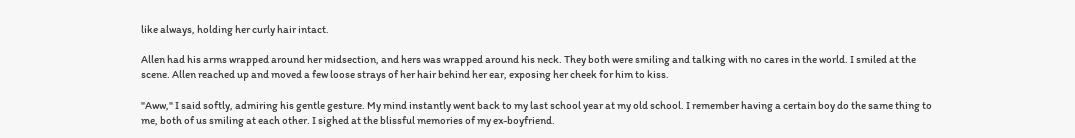like always, holding her curly hair intact.

Allen had his arms wrapped around her midsection, and hers was wrapped around his neck. They both were smiling and talking with no cares in the world. I smiled at the scene. Allen reached up and moved a few loose strays of her hair behind her ear, exposing her cheek for him to kiss.

"Aww," I said softly, admiring his gentle gesture. My mind instantly went back to my last school year at my old school. I remember having a certain boy do the same thing to me, both of us smiling at each other. I sighed at the blissful memories of my ex-boyfriend.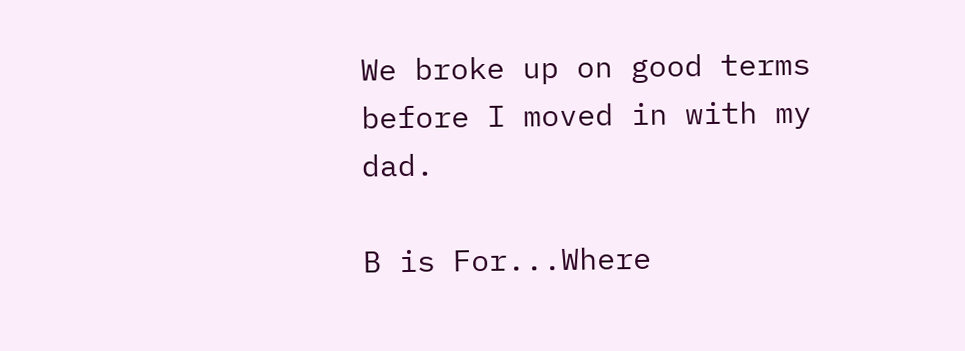We broke up on good terms before I moved in with my dad.

B is For...Where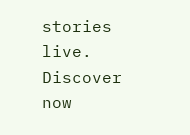stories live. Discover now